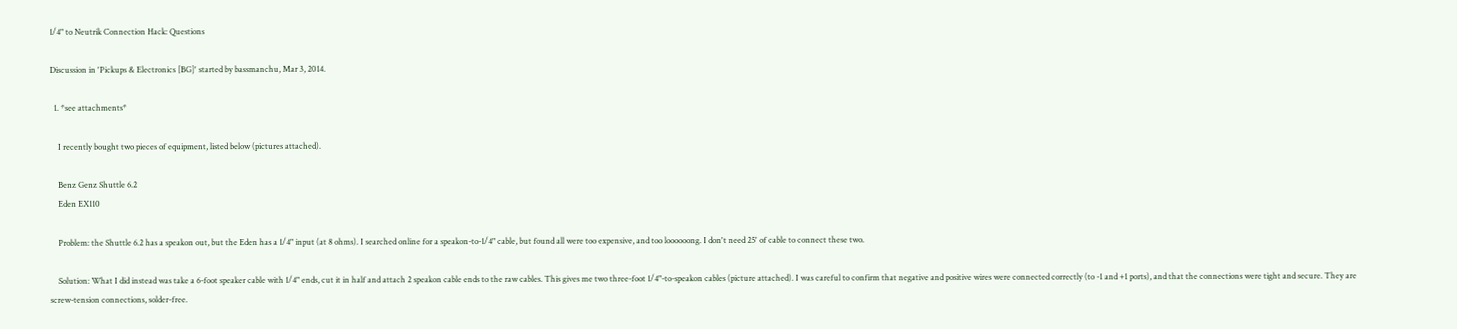1/4" to Neutrik Connection Hack: Questions

Discussion in 'Pickups & Electronics [BG]' started by bassmanchu, Mar 3, 2014.

  1. *see attachments*

    I recently bought two pieces of equipment, listed below (pictures attached).

    Benz Genz Shuttle 6.2
    Eden EX110

    Problem: the Shuttle 6.2 has a speakon out, but the Eden has a 1/4" input (at 8 ohms). I searched online for a speakon-to-1/4" cable, but found all were too expensive, and too loooooong. I don't need 25' of cable to connect these two.

    Solution: What I did instead was take a 6-foot speaker cable with 1/4" ends, cut it in half and attach 2 speakon cable ends to the raw cables. This gives me two three-foot 1/4"-to-speakon cables (picture attached). I was careful to confirm that negative and positive wires were connected correctly (to -1 and +1 ports), and that the connections were tight and secure. They are screw-tension connections, solder-free.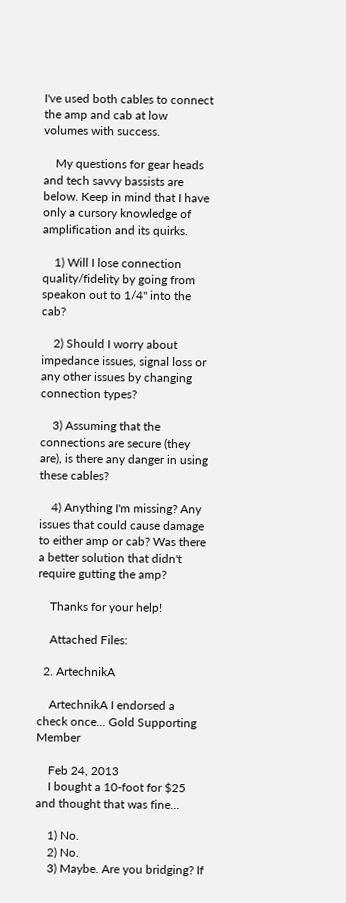I've used both cables to connect the amp and cab at low volumes with success.

    My questions for gear heads and tech savvy bassists are below. Keep in mind that I have only a cursory knowledge of amplification and its quirks.

    1) Will I lose connection quality/fidelity by going from speakon out to 1/4" into the cab?

    2) Should I worry about impedance issues, signal loss or any other issues by changing connection types?

    3) Assuming that the connections are secure (they are), is there any danger in using these cables?

    4) Anything I'm missing? Any issues that could cause damage to either amp or cab? Was there a better solution that didn't require gutting the amp?

    Thanks for your help!

    Attached Files:

  2. ArtechnikA

    ArtechnikA I endorsed a check once... Gold Supporting Member

    Feb 24, 2013
    I bought a 10-foot for $25 and thought that was fine...

    1) No.
    2) No.
    3) Maybe. Are you bridging? If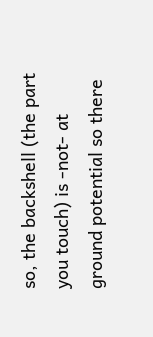so, the backshell (the part you touch) is -not- at ground potential so there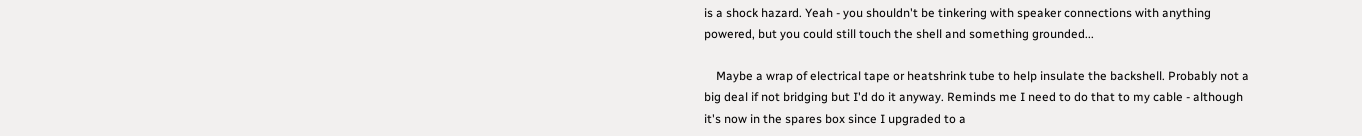is a shock hazard. Yeah - you shouldn't be tinkering with speaker connections with anything powered, but you could still touch the shell and something grounded...

    Maybe a wrap of electrical tape or heatshrink tube to help insulate the backshell. Probably not a big deal if not bridging but I'd do it anyway. Reminds me I need to do that to my cable - although it's now in the spares box since I upgraded to a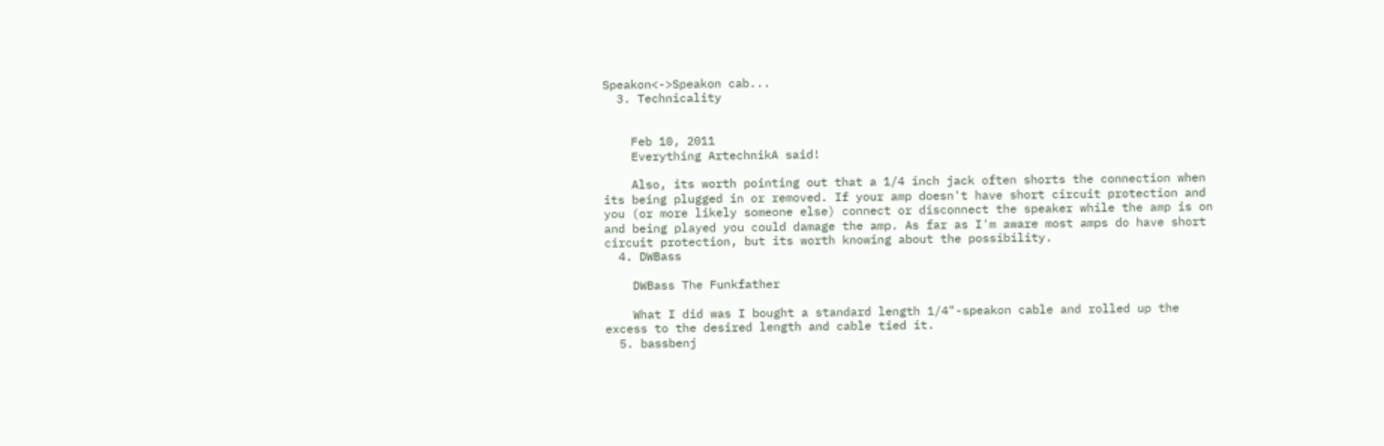Speakon<->Speakon cab...
  3. Technicality


    Feb 10, 2011
    Everything ArtechnikA said!

    Also, its worth pointing out that a 1/4 inch jack often shorts the connection when its being plugged in or removed. If your amp doesn't have short circuit protection and you (or more likely someone else) connect or disconnect the speaker while the amp is on and being played you could damage the amp. As far as I'm aware most amps do have short circuit protection, but its worth knowing about the possibility.
  4. DWBass

    DWBass The Funkfather

    What I did was I bought a standard length 1/4"-speakon cable and rolled up the excess to the desired length and cable tied it.
  5. bassbenj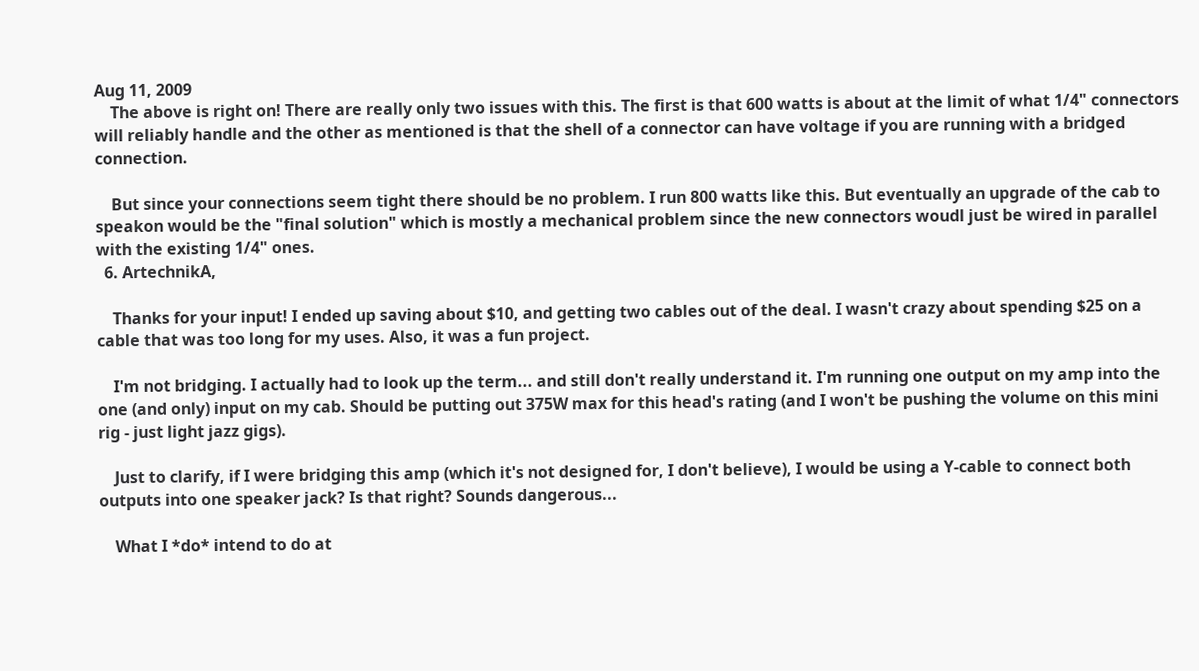Aug 11, 2009
    The above is right on! There are really only two issues with this. The first is that 600 watts is about at the limit of what 1/4" connectors will reliably handle and the other as mentioned is that the shell of a connector can have voltage if you are running with a bridged connection.

    But since your connections seem tight there should be no problem. I run 800 watts like this. But eventually an upgrade of the cab to speakon would be the "final solution" which is mostly a mechanical problem since the new connectors woudl just be wired in parallel with the existing 1/4" ones.
  6. ArtechnikA,

    Thanks for your input! I ended up saving about $10, and getting two cables out of the deal. I wasn't crazy about spending $25 on a cable that was too long for my uses. Also, it was a fun project.

    I'm not bridging. I actually had to look up the term... and still don't really understand it. I'm running one output on my amp into the one (and only) input on my cab. Should be putting out 375W max for this head's rating (and I won't be pushing the volume on this mini rig - just light jazz gigs).

    Just to clarify, if I were bridging this amp (which it's not designed for, I don't believe), I would be using a Y-cable to connect both outputs into one speaker jack? Is that right? Sounds dangerous...

    What I *do* intend to do at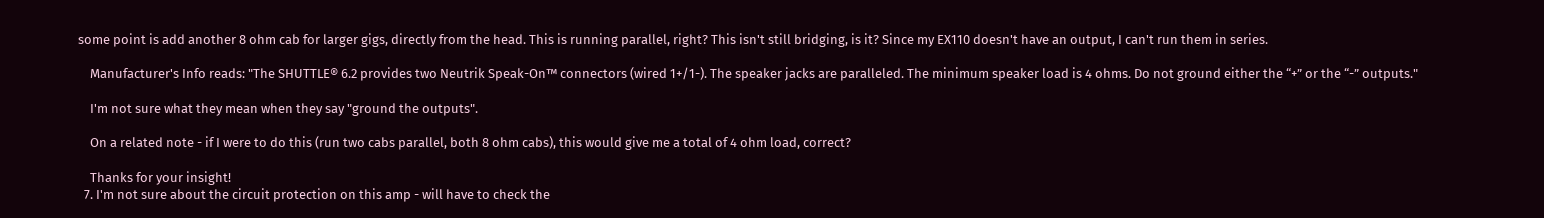some point is add another 8 ohm cab for larger gigs, directly from the head. This is running parallel, right? This isn't still bridging, is it? Since my EX110 doesn't have an output, I can't run them in series.

    Manufacturer's Info reads: "The SHUTTLE® 6.2 provides two Neutrik Speak-On™ connectors (wired 1+/1-). The speaker jacks are paralleled. The minimum speaker load is 4 ohms. Do not ground either the “+” or the “-” outputs."

    I'm not sure what they mean when they say "ground the outputs".

    On a related note - if I were to do this (run two cabs parallel, both 8 ohm cabs), this would give me a total of 4 ohm load, correct?

    Thanks for your insight!
  7. I'm not sure about the circuit protection on this amp - will have to check the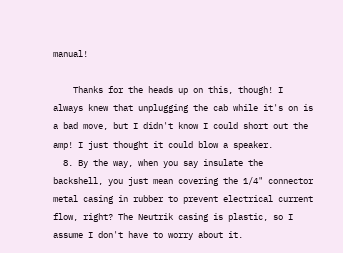manual!

    Thanks for the heads up on this, though! I always knew that unplugging the cab while it's on is a bad move, but I didn't know I could short out the amp! I just thought it could blow a speaker.
  8. By the way, when you say insulate the backshell, you just mean covering the 1/4" connector metal casing in rubber to prevent electrical current flow, right? The Neutrik casing is plastic, so I assume I don't have to worry about it.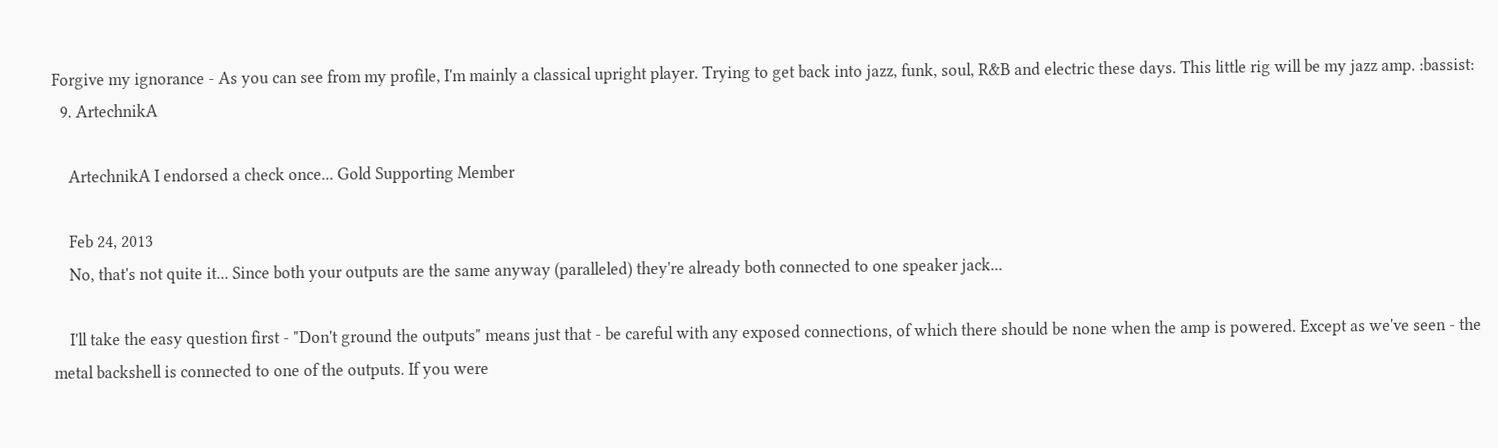Forgive my ignorance - As you can see from my profile, I'm mainly a classical upright player. Trying to get back into jazz, funk, soul, R&B and electric these days. This little rig will be my jazz amp. :bassist:
  9. ArtechnikA

    ArtechnikA I endorsed a check once... Gold Supporting Member

    Feb 24, 2013
    No, that's not quite it... Since both your outputs are the same anyway (paralleled) they're already both connected to one speaker jack...

    I'll take the easy question first - "Don't ground the outputs" means just that - be careful with any exposed connections, of which there should be none when the amp is powered. Except as we've seen - the metal backshell is connected to one of the outputs. If you were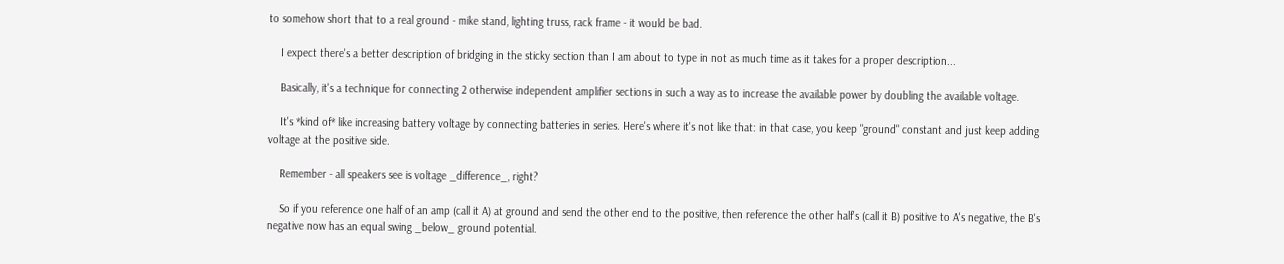to somehow short that to a real ground - mike stand, lighting truss, rack frame - it would be bad.

    I expect there's a better description of bridging in the sticky section than I am about to type in not as much time as it takes for a proper description...

    Basically, it's a technique for connecting 2 otherwise independent amplifier sections in such a way as to increase the available power by doubling the available voltage.

    It's *kind of* like increasing battery voltage by connecting batteries in series. Here's where it's not like that: in that case, you keep "ground" constant and just keep adding voltage at the positive side.

    Remember - all speakers see is voltage _difference_, right?

    So if you reference one half of an amp (call it A) at ground and send the other end to the positive, then reference the other half's (call it B) positive to A's negative, the B's negative now has an equal swing _below_ ground potential.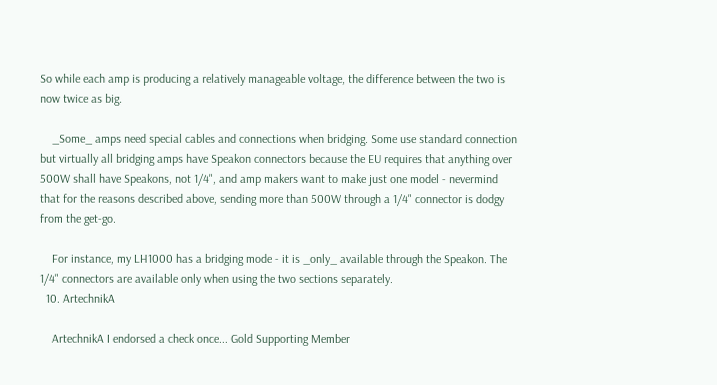So while each amp is producing a relatively manageable voltage, the difference between the two is now twice as big.

    _Some_ amps need special cables and connections when bridging. Some use standard connection but virtually all bridging amps have Speakon connectors because the EU requires that anything over 500W shall have Speakons, not 1/4", and amp makers want to make just one model - nevermind that for the reasons described above, sending more than 500W through a 1/4" connector is dodgy from the get-go.

    For instance, my LH1000 has a bridging mode - it is _only_ available through the Speakon. The 1/4" connectors are available only when using the two sections separately.
  10. ArtechnikA

    ArtechnikA I endorsed a check once... Gold Supporting Member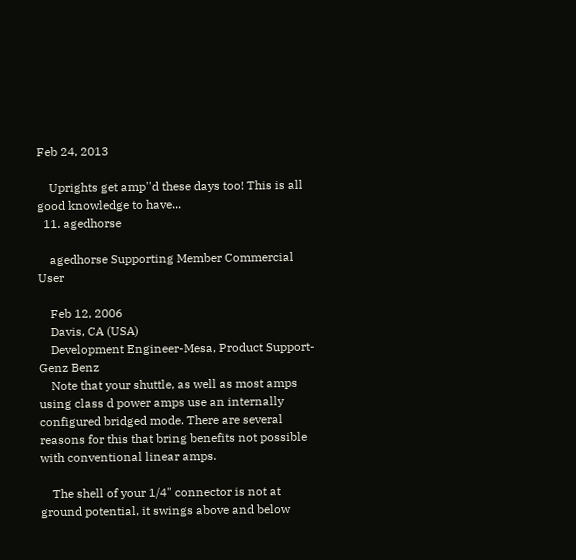Feb 24, 2013

    Uprights get amp''d these days too! This is all good knowledge to have...
  11. agedhorse

    agedhorse Supporting Member Commercial User

    Feb 12, 2006
    Davis, CA (USA)
    Development Engineer-Mesa, Product Support-Genz Benz
    Note that your shuttle, as well as most amps using class d power amps use an internally configured bridged mode. There are several reasons for this that bring benefits not possible with conventional linear amps.

    The shell of your 1/4" connector is not at ground potential, it swings above and below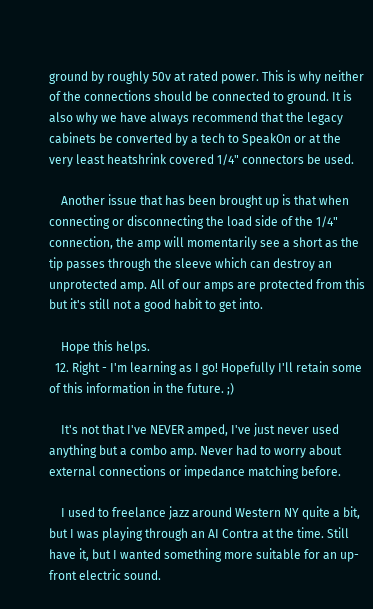ground by roughly 50v at rated power. This is why neither of the connections should be connected to ground. It is also why we have always recommend that the legacy cabinets be converted by a tech to SpeakOn or at the very least heatshrink covered 1/4" connectors be used.

    Another issue that has been brought up is that when connecting or disconnecting the load side of the 1/4" connection, the amp will momentarily see a short as the tip passes through the sleeve which can destroy an unprotected amp. All of our amps are protected from this but it's still not a good habit to get into.

    Hope this helps.
  12. Right - I'm learning as I go! Hopefully I'll retain some of this information in the future. ;)

    It's not that I've NEVER amped, I've just never used anything but a combo amp. Never had to worry about external connections or impedance matching before.

    I used to freelance jazz around Western NY quite a bit, but I was playing through an AI Contra at the time. Still have it, but I wanted something more suitable for an up-front electric sound.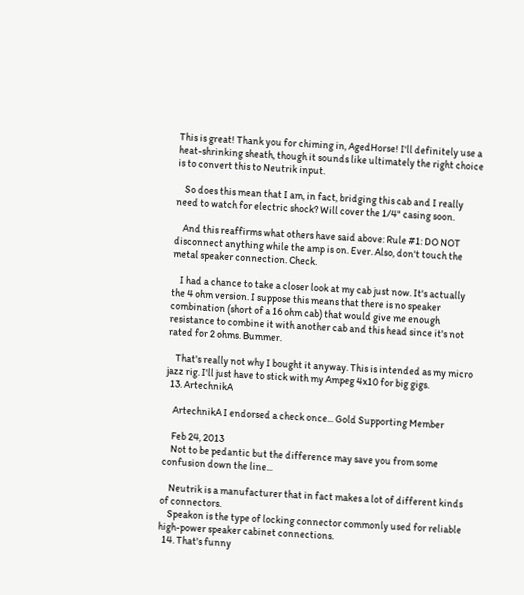This is great! Thank you for chiming in, AgedHorse! I'll definitely use a heat-shrinking sheath, though it sounds like ultimately the right choice is to convert this to Neutrik input.

    So does this mean that I am, in fact, bridging this cab and I really need to watch for electric shock? Will cover the 1/4" casing soon.

    And this reaffirms what others have said above: Rule #1: DO NOT disconnect anything while the amp is on. Ever. Also, don't touch the metal speaker connection. Check.

    I had a chance to take a closer look at my cab just now. It's actually the 4 ohm version. I suppose this means that there is no speaker combination (short of a 16 ohm cab) that would give me enough resistance to combine it with another cab and this head since it's not rated for 2 ohms. Bummer.

    That's really not why I bought it anyway. This is intended as my micro jazz rig. I'll just have to stick with my Ampeg 4x10 for big gigs.
  13. ArtechnikA

    ArtechnikA I endorsed a check once... Gold Supporting Member

    Feb 24, 2013
    Not to be pedantic but the difference may save you from some confusion down the line...

    Neutrik is a manufacturer that in fact makes a lot of different kinds of connectors.
    Speakon is the type of locking connector commonly used for reliable high-power speaker cabinet connections.
  14. That's funny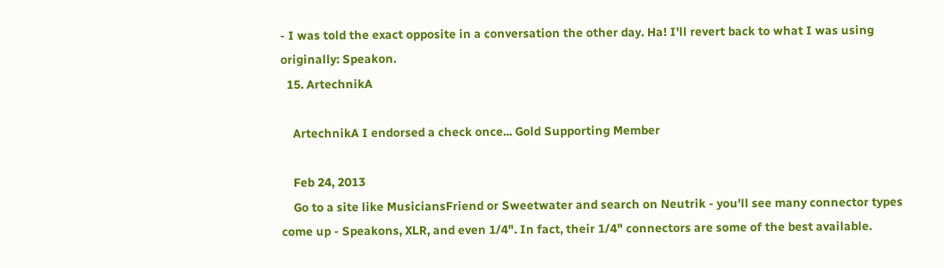- I was told the exact opposite in a conversation the other day. Ha! I'll revert back to what I was using originally: Speakon.
  15. ArtechnikA

    ArtechnikA I endorsed a check once... Gold Supporting Member

    Feb 24, 2013
    Go to a site like MusiciansFriend or Sweetwater and search on Neutrik - you'll see many connector types come up - Speakons, XLR, and even 1/4". In fact, their 1/4" connectors are some of the best available.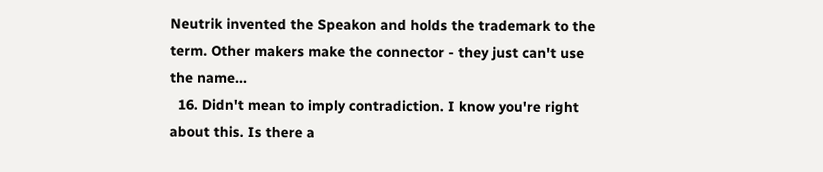Neutrik invented the Speakon and holds the trademark to the term. Other makers make the connector - they just can't use the name...
  16. Didn't mean to imply contradiction. I know you're right about this. Is there a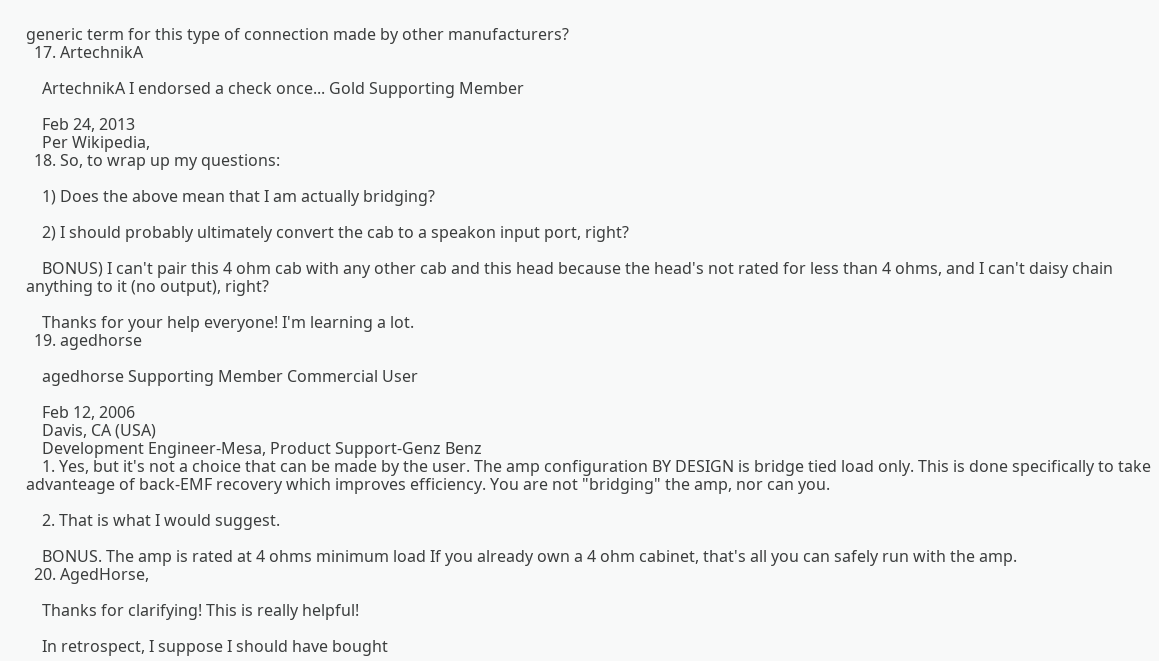generic term for this type of connection made by other manufacturers?
  17. ArtechnikA

    ArtechnikA I endorsed a check once... Gold Supporting Member

    Feb 24, 2013
    Per Wikipedia,
  18. So, to wrap up my questions:

    1) Does the above mean that I am actually bridging?

    2) I should probably ultimately convert the cab to a speakon input port, right?

    BONUS) I can't pair this 4 ohm cab with any other cab and this head because the head's not rated for less than 4 ohms, and I can't daisy chain anything to it (no output), right?

    Thanks for your help everyone! I'm learning a lot.
  19. agedhorse

    agedhorse Supporting Member Commercial User

    Feb 12, 2006
    Davis, CA (USA)
    Development Engineer-Mesa, Product Support-Genz Benz
    1. Yes, but it's not a choice that can be made by the user. The amp configuration BY DESIGN is bridge tied load only. This is done specifically to take advanteage of back-EMF recovery which improves efficiency. You are not "bridging" the amp, nor can you.

    2. That is what I would suggest.

    BONUS. The amp is rated at 4 ohms minimum load If you already own a 4 ohm cabinet, that's all you can safely run with the amp.
  20. AgedHorse,

    Thanks for clarifying! This is really helpful!

    In retrospect, I suppose I should have bought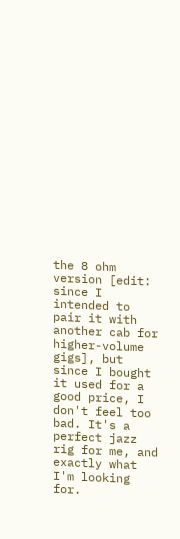the 8 ohm version [edit: since I intended to pair it with another cab for higher-volume gigs], but since I bought it used for a good price, I don't feel too bad. It's a perfect jazz rig for me, and exactly what I'm looking for.